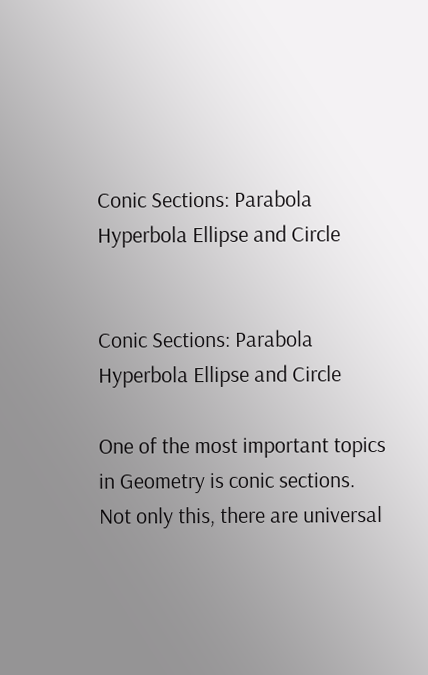Conic Sections: Parabola Hyperbola Ellipse and Circle


Conic Sections: Parabola Hyperbola Ellipse and Circle

One of the most important topics in Geometry is conic sections. Not only this, there are universal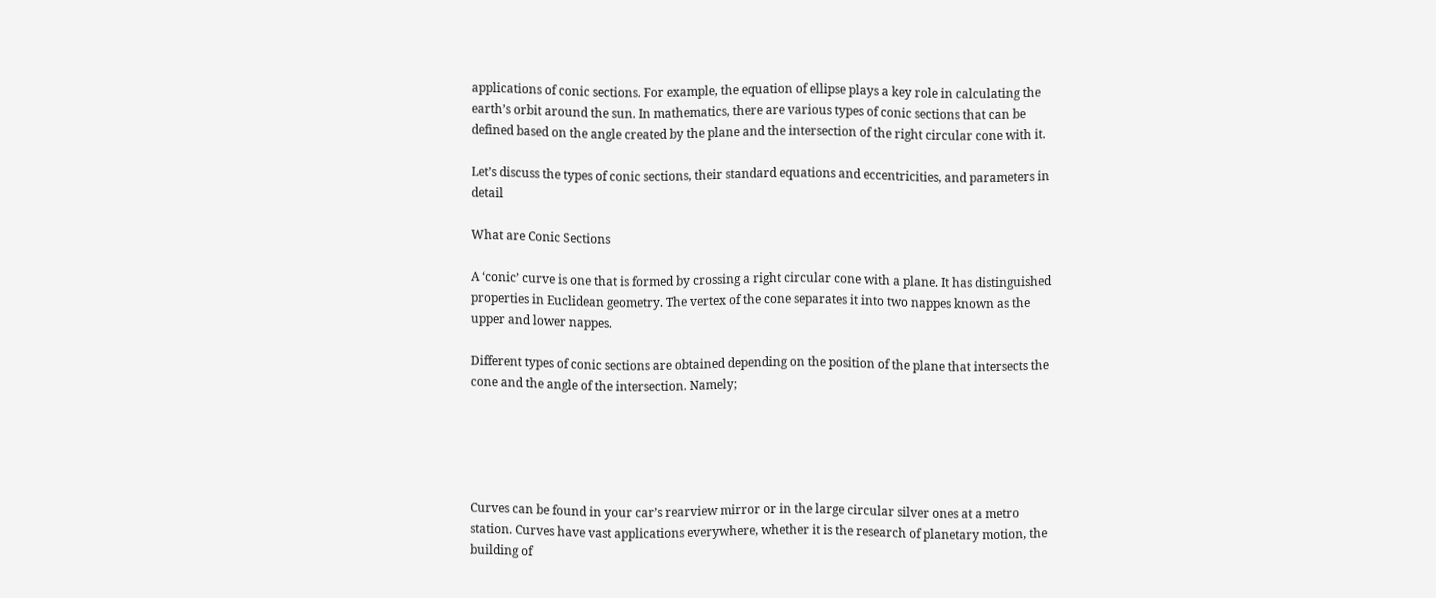applications of conic sections. For example, the equation of ellipse plays a key role in calculating the earth’s orbit around the sun. In mathematics, there are various types of conic sections that can be defined based on the angle created by the plane and the intersection of the right circular cone with it.

Let’s discuss the types of conic sections, their standard equations and eccentricities, and parameters in detail

What are Conic Sections

A ‘conic’ curve is one that is formed by crossing a right circular cone with a plane. It has distinguished properties in Euclidean geometry. The vertex of the cone separates it into two nappes known as the upper and lower nappes.

Different types of conic sections are obtained depending on the position of the plane that intersects the cone and the angle of the intersection. Namely;





Curves can be found in your car’s rearview mirror or in the large circular silver ones at a metro station. Curves have vast applications everywhere, whether it is the research of planetary motion, the building of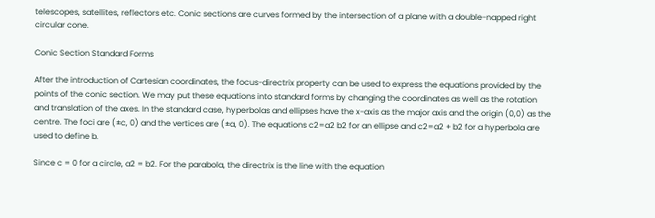telescopes, satellites, reflectors etc. Conic sections are curves formed by the intersection of a plane with a double-napped right circular cone.

Conic Section Standard Forms

After the introduction of Cartesian coordinates, the focus-directrix property can be used to express the equations provided by the points of the conic section. We may put these equations into standard forms by changing the coordinates as well as the rotation and translation of the axes. In the standard case, hyperbolas and ellipses have the x-axis as the major axis and the origin (0,0) as the centre. The foci are (±c, 0) and the vertices are (±a, 0). The equations c2=a2 b2 for an ellipse and c2=a2 + b2 for a hyperbola are used to define b.

Since c = 0 for a circle, a2 = b2. For the parabola, the directrix is the line with the equation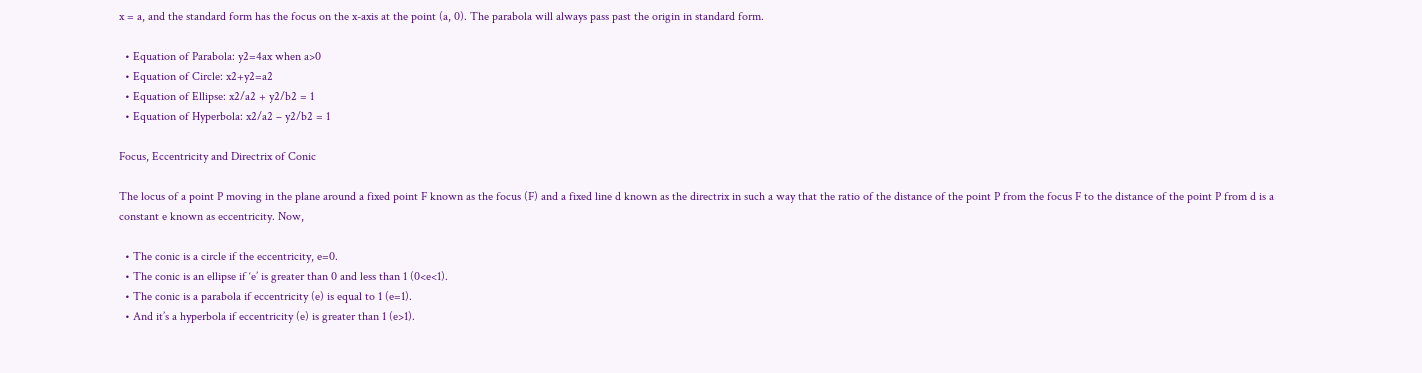x = a, and the standard form has the focus on the x-axis at the point (a, 0). The parabola will always pass past the origin in standard form.

  • Equation of Parabola: y2=4ax when a>0
  • Equation of Circle: x2+y2=a2
  • Equation of Ellipse: x2/a2 + y2/b2 = 1
  • Equation of Hyperbola: x2/a2 – y2/b2 = 1

Focus, Eccentricity and Directrix of Conic

The locus of a point P moving in the plane around a fixed point F known as the focus (F) and a fixed line d known as the directrix in such a way that the ratio of the distance of the point P from the focus F to the distance of the point P from d is a constant e known as eccentricity. Now,

  • The conic is a circle if the eccentricity, e=0.
  • The conic is an ellipse if ‘e’ is greater than 0 and less than 1 (0<e<1).
  • The conic is a parabola if eccentricity (e) is equal to 1 (e=1).
  • And it’s a hyperbola if eccentricity (e) is greater than 1 (e>1).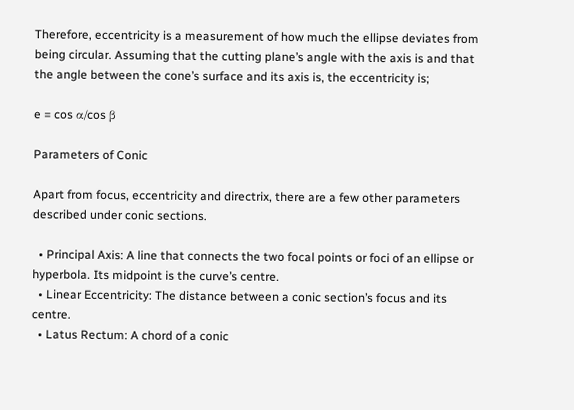Therefore, eccentricity is a measurement of how much the ellipse deviates from being circular. Assuming that the cutting plane’s angle with the axis is and that the angle between the cone’s surface and its axis is, the eccentricity is;

e = cos α/cos β

Parameters of Conic

Apart from focus, eccentricity and directrix, there are a few other parameters described under conic sections.

  • Principal Axis: A line that connects the two focal points or foci of an ellipse or hyperbola. Its midpoint is the curve’s centre.
  • Linear Eccentricity: The distance between a conic section’s focus and its centre.
  • Latus Rectum: A chord of a conic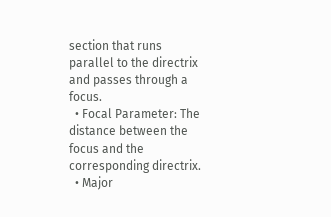section that runs parallel to the directrix and passes through a focus.
  • Focal Parameter: The distance between the focus and the corresponding directrix.
  • Major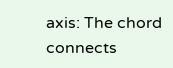axis: The chord connects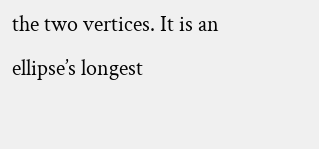the two vertices. It is an ellipse’s longest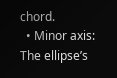chord.
  • Minor axis: The ellipse’s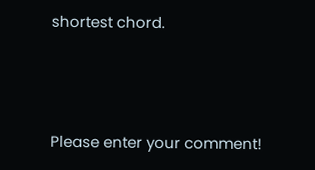shortest chord.



Please enter your comment!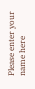Please enter your name here